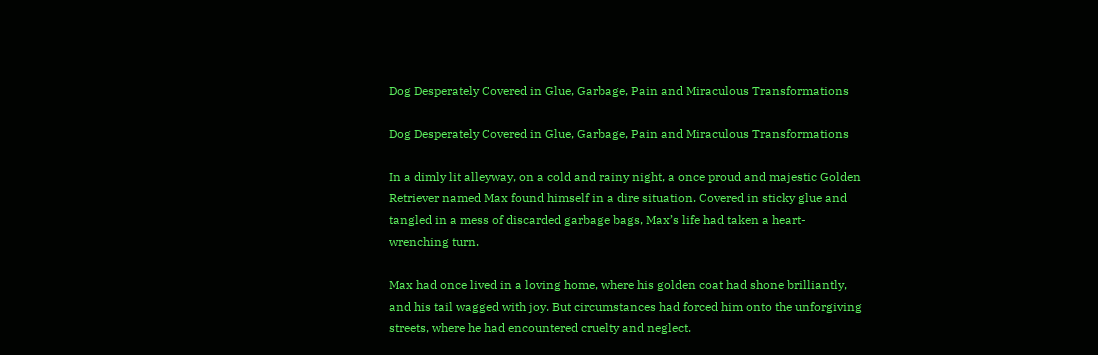Dog Desperately Covered in Glue, Garbage, Pain and Miraculous Transformations

Dog Desperately Covered in Glue, Garbage, Pain and Miraculous Transformations

In a dimly lit alleyway, on a cold and rainy night, a once proud and majestic Golden Retriever named Max found himself in a dire situation. Covered in sticky glue and tangled in a mess of discarded garbage bags, Max’s life had taken a heart-wrenching turn.

Max had once lived in a loving home, where his golden coat had shone brilliantly, and his tail wagged with joy. But circumstances had forced him onto the unforgiving streets, where he had encountered cruelty and neglect.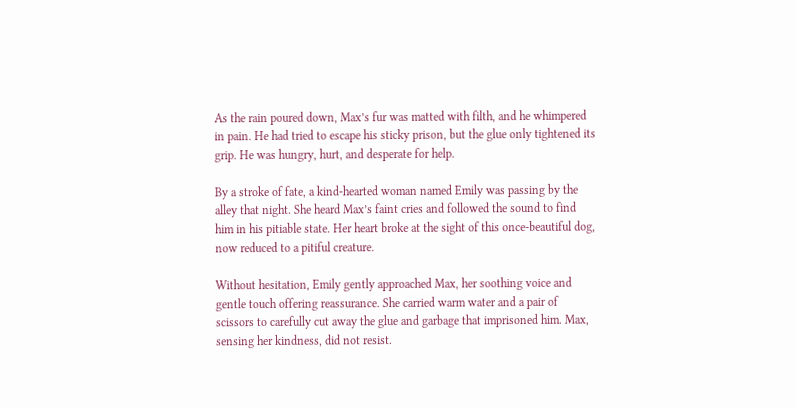As the rain poured down, Max’s fur was matted with filth, and he whimpered in pain. He had tried to escape his sticky prison, but the glue only tightened its grip. He was hungry, hurt, and desperate for help.

By a stroke of fate, a kind-hearted woman named Emily was passing by the alley that night. She heard Max’s faint cries and followed the sound to find him in his pitiable state. Her heart broke at the sight of this once-beautiful dog, now reduced to a pitiful creature.

Without hesitation, Emily gently approached Max, her soothing voice and gentle touch offering reassurance. She carried warm water and a pair of scissors to carefully cut away the glue and garbage that imprisoned him. Max, sensing her kindness, did not resist.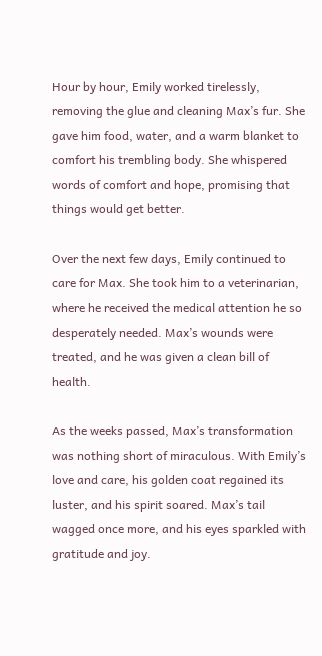Hour by hour, Emily worked tirelessly, removing the glue and cleaning Max’s fur. She gave him food, water, and a warm blanket to comfort his trembling body. She whispered words of comfort and hope, promising that things would get better.

Over the next few days, Emily continued to care for Max. She took him to a veterinarian, where he received the medical attention he so desperately needed. Max’s wounds were treated, and he was given a clean bill of health.

As the weeks passed, Max’s transformation was nothing short of miraculous. With Emily’s love and care, his golden coat regained its luster, and his spirit soared. Max’s tail wagged once more, and his eyes sparkled with gratitude and joy.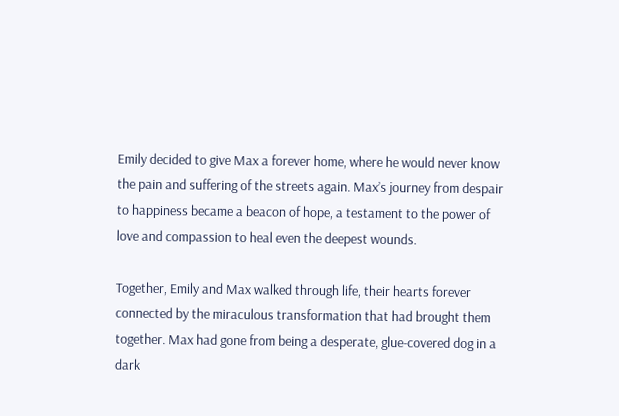Emily decided to give Max a forever home, where he would never know the pain and suffering of the streets again. Max’s journey from despair to happiness became a beacon of hope, a testament to the power of love and compassion to heal even the deepest wounds.

Together, Emily and Max walked through life, their hearts forever connected by the miraculous transformation that had brought them together. Max had gone from being a desperate, glue-covered dog in a dark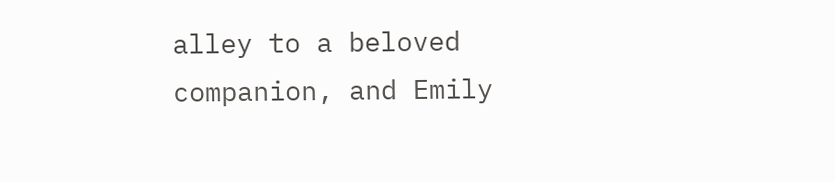alley to a beloved companion, and Emily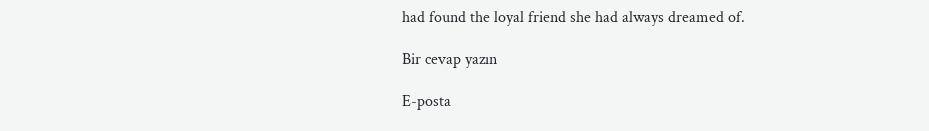had found the loyal friend she had always dreamed of.

Bir cevap yazın

E-posta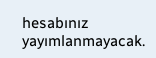hesabınız yayımlanmayacak.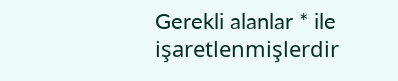Gerekli alanlar * ile işaretlenmişlerdir